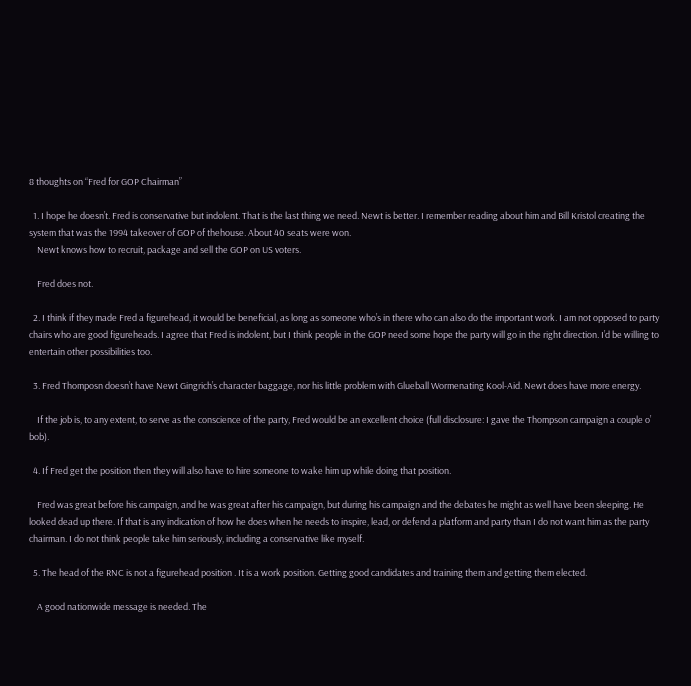8 thoughts on “Fred for GOP Chairman”

  1. I hope he doesn’t. Fred is conservative but indolent. That is the last thing we need. Newt is better. I remember reading about him and Bill Kristol creating the system that was the 1994 takeover of GOP of thehouse. About 40 seats were won.
    Newt knows how to recruit, package and sell the GOP on US voters.

    Fred does not.

  2. I think if they made Fred a figurehead, it would be beneficial, as long as someone who’s in there who can also do the important work. I am not opposed to party chairs who are good figureheads. I agree that Fred is indolent, but I think people in the GOP need some hope the party will go in the right direction. I’d be willing to entertain other possibilities too.

  3. Fred Thomposn doesn’t have Newt Gingrich’s character baggage, nor his little problem with Glueball Wormenating Kool-Aid. Newt does have more energy.

    If the job is, to any extent, to serve as the conscience of the party, Fred would be an excellent choice (full disclosure: I gave the Thompson campaign a couple o’ bob).

  4. If Fred get the position then they will also have to hire someone to wake him up while doing that position.

    Fred was great before his campaign, and he was great after his campaign, but during his campaign and the debates he might as well have been sleeping. He looked dead up there. If that is any indication of how he does when he needs to inspire, lead, or defend a platform and party than I do not want him as the party chairman. I do not think people take him seriously, including a conservative like myself.

  5. The head of the RNC is not a figurehead position . It is a work position. Getting good candidates and training them and getting them elected.

    A good nationwide message is needed. The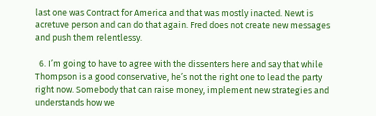last one was Contract for America and that was mostly inacted. Newt is acretuve person and can do that again. Fred does not create new messages and push them relentlessy.

  6. I’m going to have to agree with the dissenters here and say that while Thompson is a good conservative, he’s not the right one to lead the party right now. Somebody that can raise money, implement new strategies and understands how we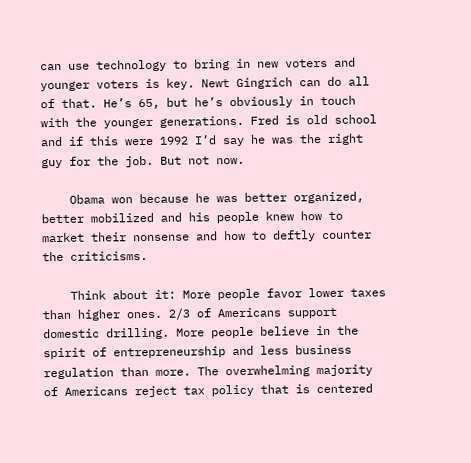can use technology to bring in new voters and younger voters is key. Newt Gingrich can do all of that. He’s 65, but he’s obviously in touch with the younger generations. Fred is old school and if this were 1992 I’d say he was the right guy for the job. But not now.

    Obama won because he was better organized, better mobilized and his people knew how to market their nonsense and how to deftly counter the criticisms.

    Think about it: More people favor lower taxes than higher ones. 2/3 of Americans support domestic drilling. More people believe in the spirit of entrepreneurship and less business regulation than more. The overwhelming majority of Americans reject tax policy that is centered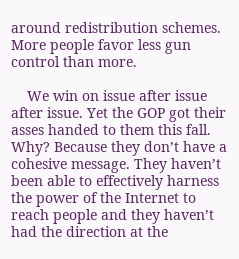around redistribution schemes. More people favor less gun control than more.

    We win on issue after issue after issue. Yet the GOP got their asses handed to them this fall. Why? Because they don’t have a cohesive message. They haven’t been able to effectively harness the power of the Internet to reach people and they haven’t had the direction at the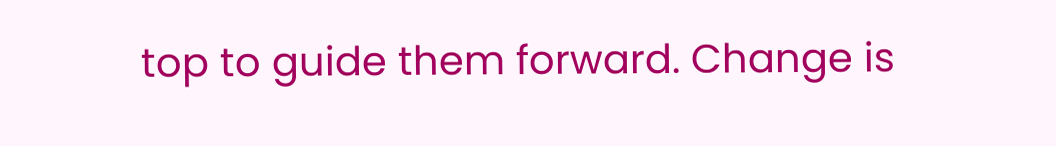top to guide them forward. Change is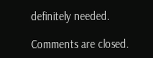definitely needed.

Comments are closed.